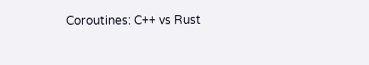Coroutines: C++ vs Rust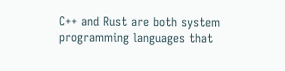C++ and Rust are both system programming languages that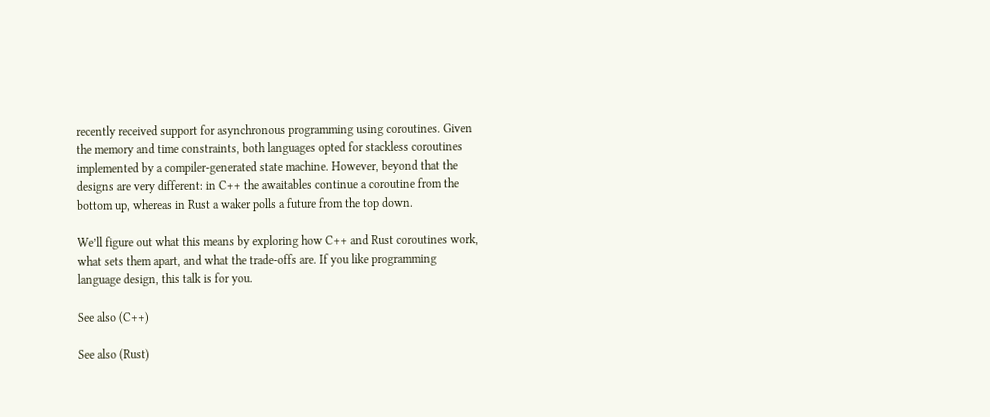recently received support for asynchronous programming using coroutines. Given the memory and time constraints, both languages opted for stackless coroutines implemented by a compiler-generated state machine. However, beyond that the designs are very different: in C++ the awaitables continue a coroutine from the bottom up, whereas in Rust a waker polls a future from the top down.

We’ll figure out what this means by exploring how C++ and Rust coroutines work, what sets them apart, and what the trade-offs are. If you like programming language design, this talk is for you.

See also (C++)

See also (Rust)